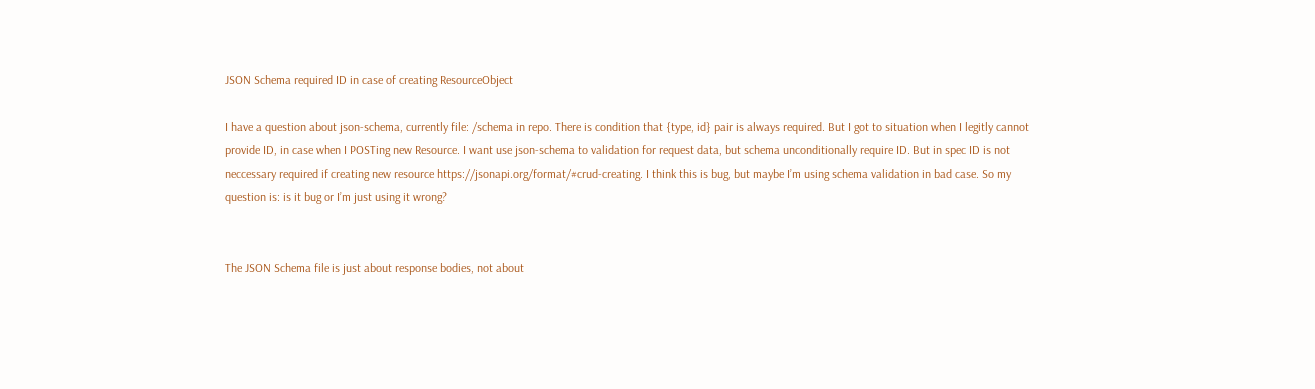JSON Schema required ID in case of creating ResourceObject

I have a question about json-schema, currently file: /schema in repo. There is condition that {type, id} pair is always required. But I got to situation when I legitly cannot provide ID, in case when I POSTing new Resource. I want use json-schema to validation for request data, but schema unconditionally require ID. But in spec ID is not neccessary required if creating new resource https://jsonapi.org/format/#crud-creating. I think this is bug, but maybe I’m using schema validation in bad case. So my question is: is it bug or I’m just using it wrong?


The JSON Schema file is just about response bodies, not about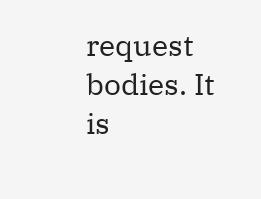request bodies. It is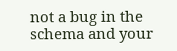not a bug in the schema and your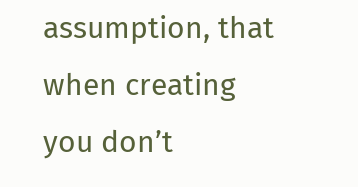assumption, that when creating you don’t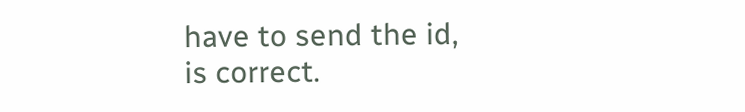have to send the id, is correct.